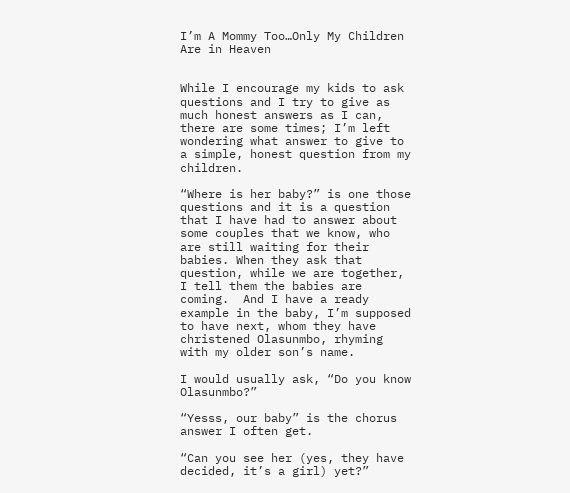I’m A Mommy Too…Only My Children Are in Heaven


While I encourage my kids to ask questions and I try to give as much honest answers as I can, there are some times; I’m left wondering what answer to give to a simple, honest question from my children.

“Where is her baby?” is one those questions and it is a question that I have had to answer about some couples that we know, who are still waiting for their babies. When they ask that question, while we are together, I tell them the babies are coming.  And I have a ready example in the baby, I’m supposed to have next, whom they have christened Olasunmbo, rhyming with my older son’s name.

I would usually ask, “Do you know Olasunmbo?”

“Yesss, our baby” is the chorus answer I often get.

“Can you see her (yes, they have decided, it’s a girl) yet?”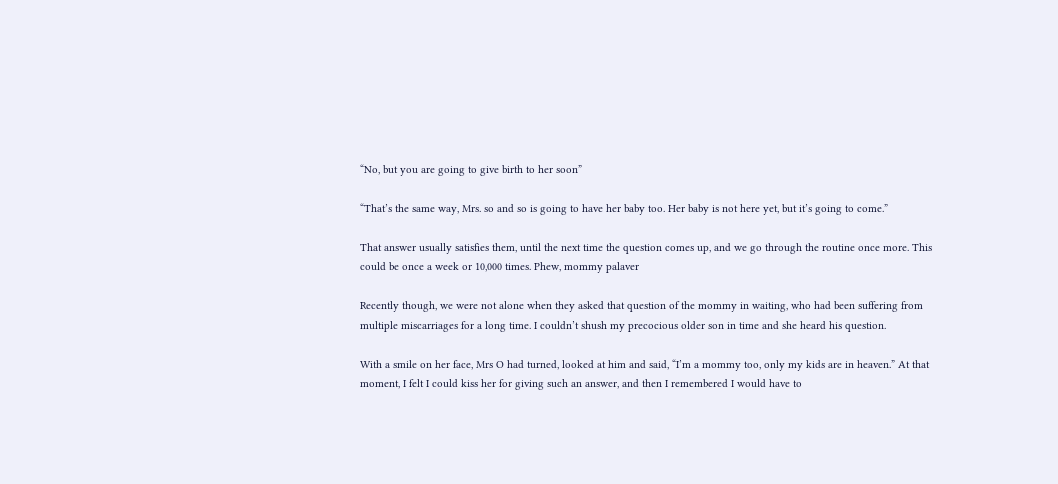“No, but you are going to give birth to her soon”

“That’s the same way, Mrs. so and so is going to have her baby too. Her baby is not here yet, but it’s going to come.”

That answer usually satisfies them, until the next time the question comes up, and we go through the routine once more. This could be once a week or 10,000 times. Phew, mommy palaver

Recently though, we were not alone when they asked that question of the mommy in waiting, who had been suffering from multiple miscarriages for a long time. I couldn’t shush my precocious older son in time and she heard his question.

With a smile on her face, Mrs O had turned, looked at him and said, “I’m a mommy too, only my kids are in heaven.” At that moment, I felt I could kiss her for giving such an answer, and then I remembered I would have to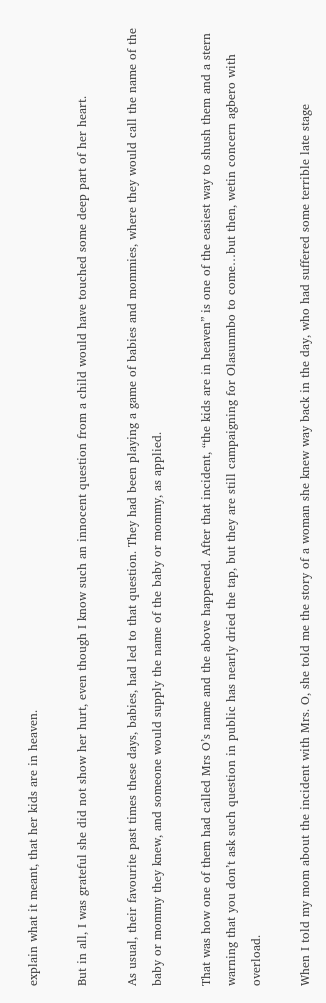explain what it meant, that her kids are in heaven.

But in all, I was grateful she did not show her hurt, even though I know such an innocent question from a child would have touched some deep part of her heart.

As usual, their favourite past times these days, babies, had led to that question. They had been playing a game of babies and mommies, where they would call the name of the baby or mommy they knew, and someone would supply the name of the baby or mommy, as applied.

That was how one of them had called Mrs O’s name and the above happened. After that incident, “the kids are in heaven” is one of the easiest way to shush them and a stern warning that you don’t ask such question in public has nearly dried the tap, but they are still campaigning for Olasunmbo to come…but then, wetin concern agbero with overload.

When I told my mom about the incident with Mrs. O, she told me the story of a woman she knew way back in the day, who had suffered some terrible late stage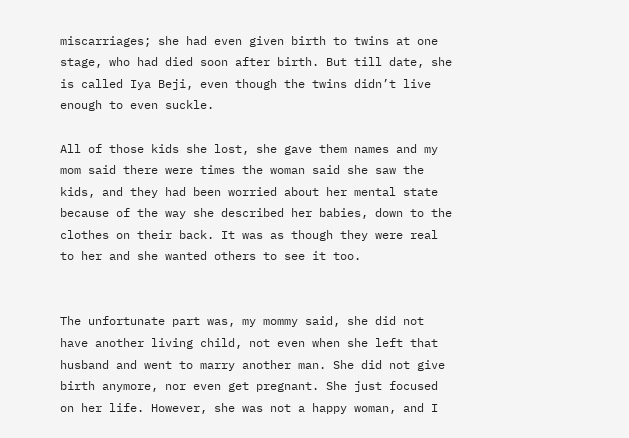miscarriages; she had even given birth to twins at one stage, who had died soon after birth. But till date, she is called Iya Beji, even though the twins didn’t live enough to even suckle.

All of those kids she lost, she gave them names and my mom said there were times the woman said she saw the kids, and they had been worried about her mental state because of the way she described her babies, down to the clothes on their back. It was as though they were real to her and she wanted others to see it too.


The unfortunate part was, my mommy said, she did not have another living child, not even when she left that husband and went to marry another man. She did not give birth anymore, nor even get pregnant. She just focused on her life. However, she was not a happy woman, and I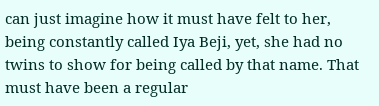can just imagine how it must have felt to her, being constantly called Iya Beji, yet, she had no twins to show for being called by that name. That must have been a regular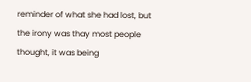reminder of what she had lost, but the irony was thay most people thought, it was being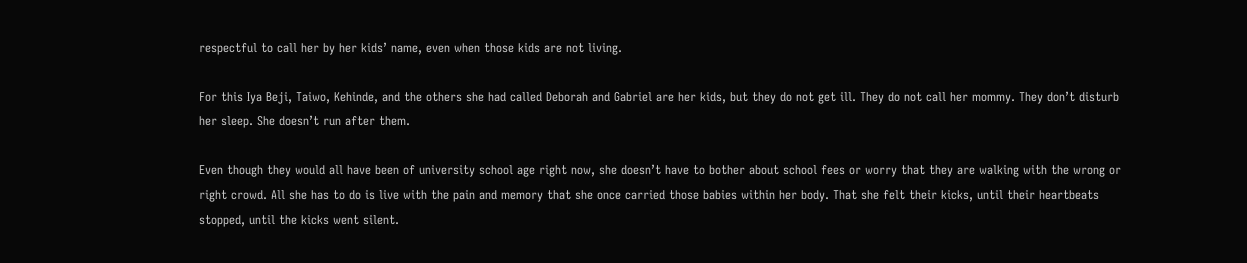respectful to call her by her kids’ name, even when those kids are not living.

For this Iya Beji, Taiwo, Kehinde, and the others she had called Deborah and Gabriel are her kids, but they do not get ill. They do not call her mommy. They don’t disturb her sleep. She doesn’t run after them.

Even though they would all have been of university school age right now, she doesn’t have to bother about school fees or worry that they are walking with the wrong or right crowd. All she has to do is live with the pain and memory that she once carried those babies within her body. That she felt their kicks, until their heartbeats stopped, until the kicks went silent.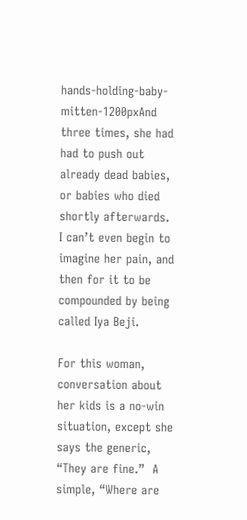hands-holding-baby-mitten-1200pxAnd three times, she had had to push out already dead babies, or babies who died shortly afterwards. I can’t even begin to imagine her pain, and then for it to be compounded by being called Iya Beji.

For this woman, conversation about her kids is a no-win situation, except she says the generic, “They are fine.”  A simple, “Where are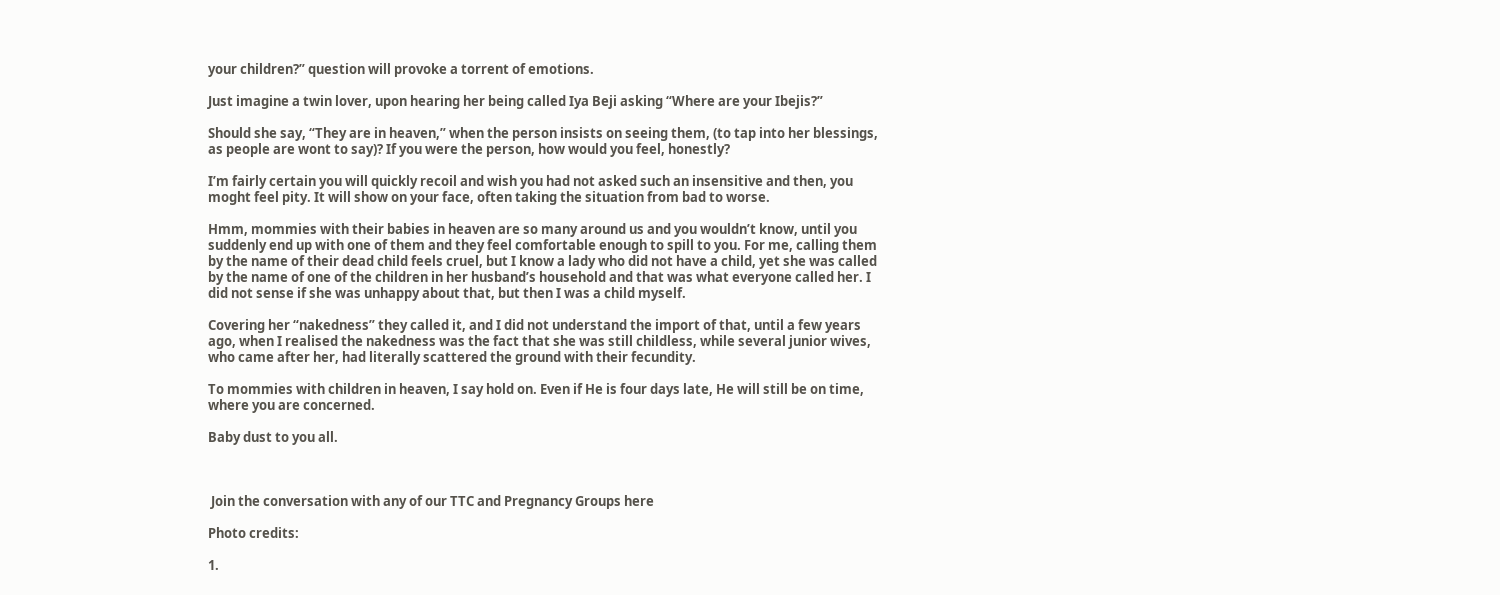your children?” question will provoke a torrent of emotions.

Just imagine a twin lover, upon hearing her being called Iya Beji asking “Where are your Ibejis?”

Should she say, “They are in heaven,” when the person insists on seeing them, (to tap into her blessings, as people are wont to say)? If you were the person, how would you feel, honestly?

I’m fairly certain you will quickly recoil and wish you had not asked such an insensitive and then, you moght feel pity. It will show on your face, often taking the situation from bad to worse.

Hmm, mommies with their babies in heaven are so many around us and you wouldn’t know, until you suddenly end up with one of them and they feel comfortable enough to spill to you. For me, calling them by the name of their dead child feels cruel, but I know a lady who did not have a child, yet she was called by the name of one of the children in her husband’s household and that was what everyone called her. I did not sense if she was unhappy about that, but then I was a child myself.

Covering her “nakedness” they called it, and I did not understand the import of that, until a few years ago, when I realised the nakedness was the fact that she was still childless, while several junior wives, who came after her, had literally scattered the ground with their fecundity.

To mommies with children in heaven, I say hold on. Even if He is four days late, He will still be on time, where you are concerned.

Baby dust to you all.



 Join the conversation with any of our TTC and Pregnancy Groups here

Photo credits:

1.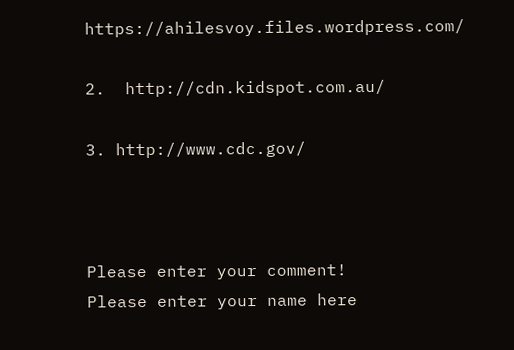https://ahilesvoy.files.wordpress.com/

2.  http://cdn.kidspot.com.au/

3. http://www.cdc.gov/



Please enter your comment!
Please enter your name here